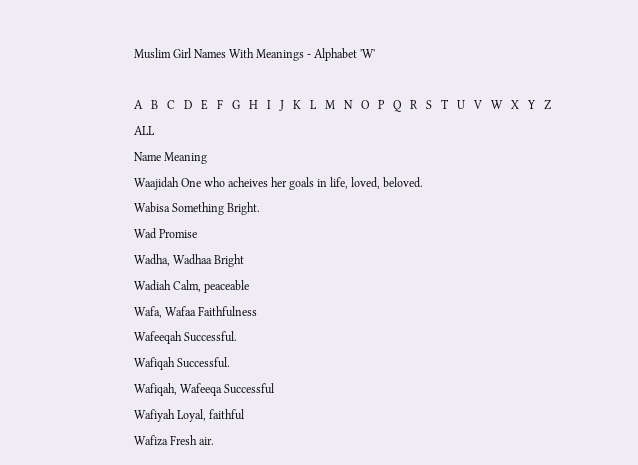Muslim Girl Names With Meanings - Alphabet 'W'

A   B   C   D   E   F   G   H   I   J   K   L   M   N   O   P   Q   R   S   T   U   V   W   X   Y   Z   ALL
Name Meaning
Waajidah One who acheives her goals in life, loved, beloved.
Wabisa Something Bright.
Wad Promise
Wadha, Wadhaa Bright
Wadiah Calm, peaceable
Wafa, Wafaa Faithfulness
Wafeeqah Successful.
Wafiqah Successful.
Wafiqah, Wafeeqa Successful
Wafiyah Loyal, faithful
Wafiza Fresh air.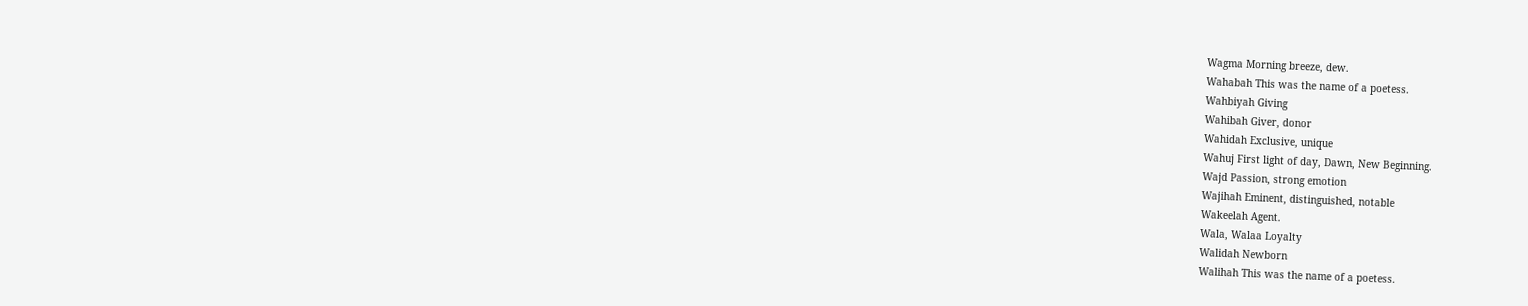Wagma Morning breeze, dew.
Wahabah This was the name of a poetess.
Wahbiyah Giving
Wahibah Giver, donor
Wahidah Exclusive, unique
Wahuj First light of day, Dawn, New Beginning.
Wajd Passion, strong emotion
Wajihah Eminent, distinguished, notable
Wakeelah Agent.
Wala, Walaa Loyalty
Walidah Newborn
Walihah This was the name of a poetess.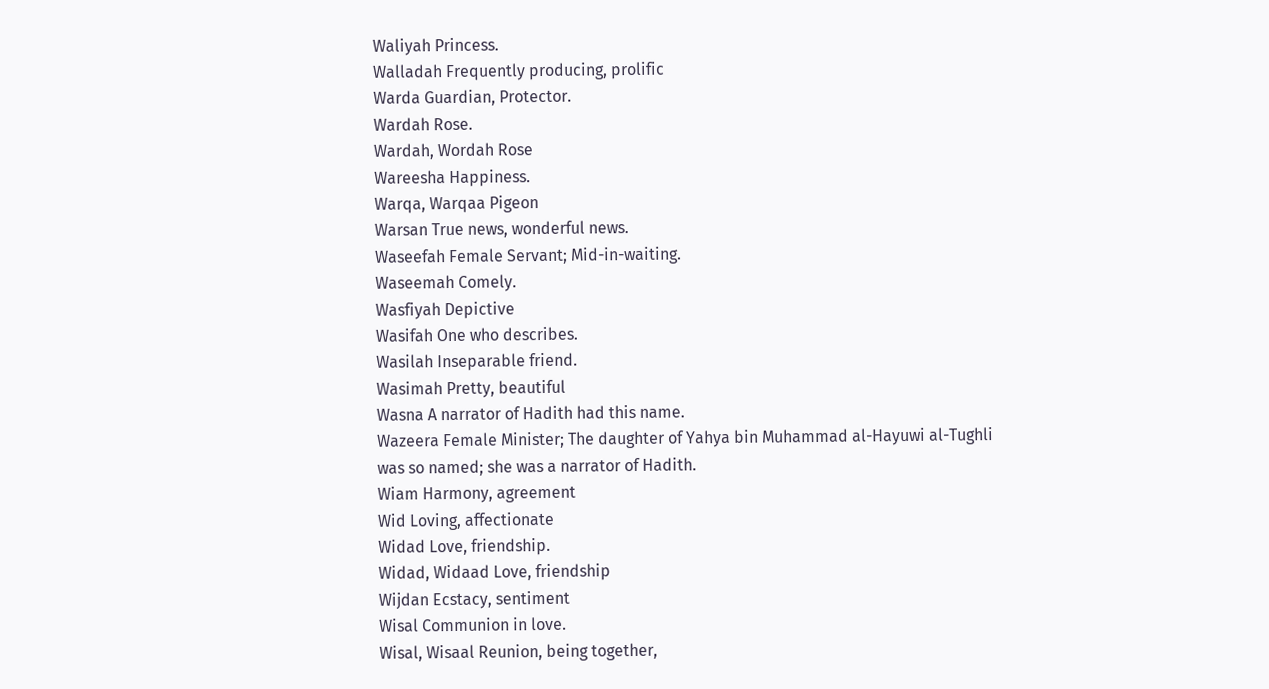Waliyah Princess.
Walladah Frequently producing, prolific
Warda Guardian, Protector.
Wardah Rose.
Wardah, Wordah Rose
Wareesha Happiness.
Warqa, Warqaa Pigeon
Warsan True news, wonderful news.
Waseefah Female Servant; Mid-in-waiting.
Waseemah Comely.
Wasfiyah Depictive
Wasifah One who describes.
Wasilah Inseparable friend.
Wasimah Pretty, beautiful
Wasna A narrator of Hadith had this name.
Wazeera Female Minister; The daughter of Yahya bin Muhammad al-Hayuwi al-Tughli was so named; she was a narrator of Hadith.
Wiam Harmony, agreement
Wid Loving, affectionate
Widad Love, friendship.
Widad, Widaad Love, friendship
Wijdan Ecstacy, sentiment
Wisal Communion in love.
Wisal, Wisaal Reunion, being together,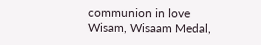communion in love
Wisam, Wisaam Medal,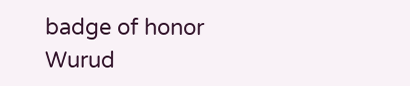badge of honor
Wurud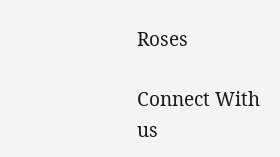Roses

Connect With us